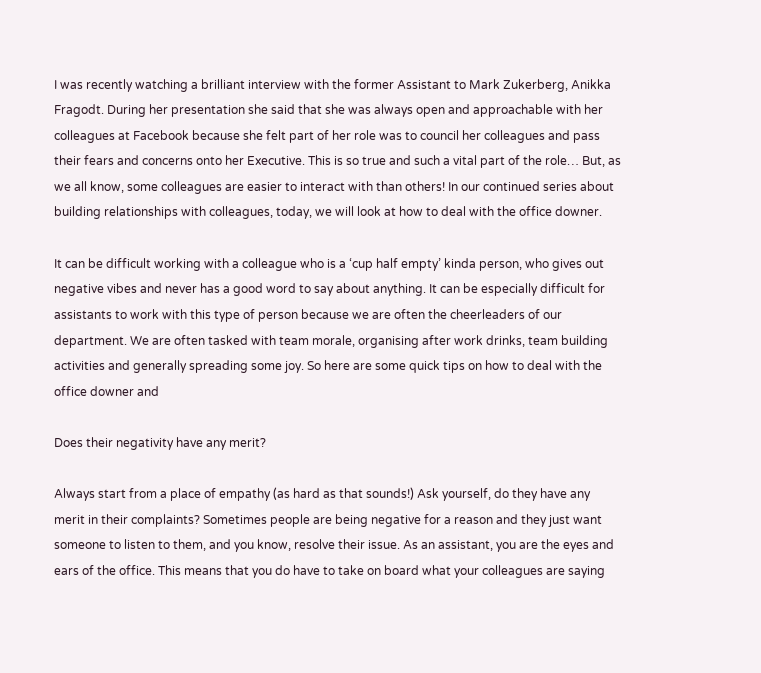I was recently watching a brilliant interview with the former Assistant to Mark Zukerberg, Anikka Fragodt. During her presentation she said that she was always open and approachable with her colleagues at Facebook because she felt part of her role was to council her colleagues and pass their fears and concerns onto her Executive. This is so true and such a vital part of the role… But, as we all know, some colleagues are easier to interact with than others! In our continued series about building relationships with colleagues, today, we will look at how to deal with the office downer.

It can be difficult working with a colleague who is a ‘cup half empty’ kinda person, who gives out negative vibes and never has a good word to say about anything. It can be especially difficult for assistants to work with this type of person because we are often the cheerleaders of our department. We are often tasked with team morale, organising after work drinks, team building activities and generally spreading some joy. So here are some quick tips on how to deal with the office downer and

Does their negativity have any merit?

Always start from a place of empathy (as hard as that sounds!) Ask yourself, do they have any merit in their complaints? Sometimes people are being negative for a reason and they just want someone to listen to them, and you know, resolve their issue. As an assistant, you are the eyes and ears of the office. This means that you do have to take on board what your colleagues are saying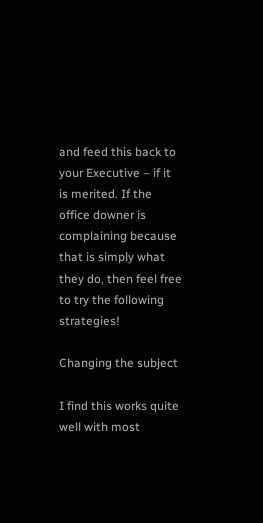and feed this back to your Executive – if it is merited. If the office downer is complaining because that is simply what they do, then feel free to try the following strategies!

Changing the subject

I find this works quite well with most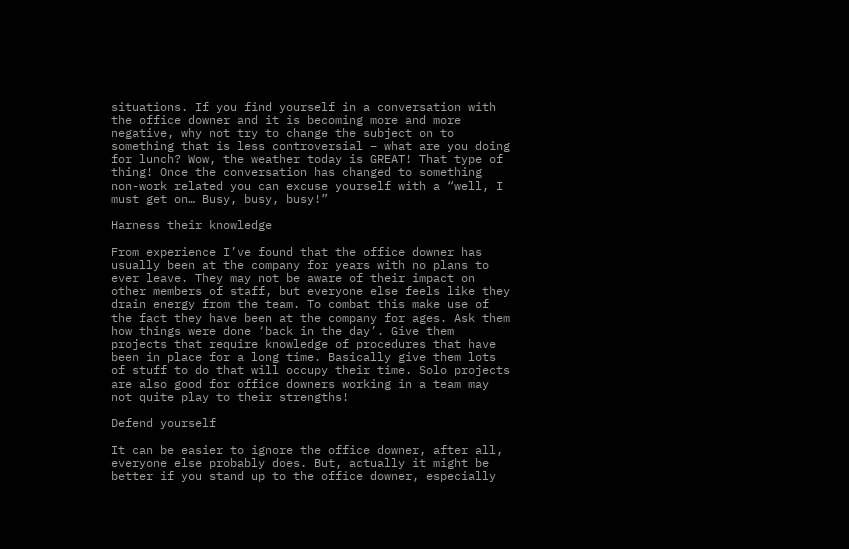situations. If you find yourself in a conversation with the office downer and it is becoming more and more negative, why not try to change the subject on to something that is less controversial – what are you doing for lunch? Wow, the weather today is GREAT! That type of thing! Once the conversation has changed to something non-work related you can excuse yourself with a “well, I must get on… Busy, busy, busy!”

Harness their knowledge

From experience I’ve found that the office downer has usually been at the company for years with no plans to ever leave. They may not be aware of their impact on other members of staff, but everyone else feels like they drain energy from the team. To combat this make use of the fact they have been at the company for ages. Ask them how things were done ‘back in the day’. Give them projects that require knowledge of procedures that have been in place for a long time. Basically give them lots of stuff to do that will occupy their time. Solo projects are also good for office downers working in a team may not quite play to their strengths!

Defend yourself

It can be easier to ignore the office downer, after all, everyone else probably does. But, actually it might be better if you stand up to the office downer, especially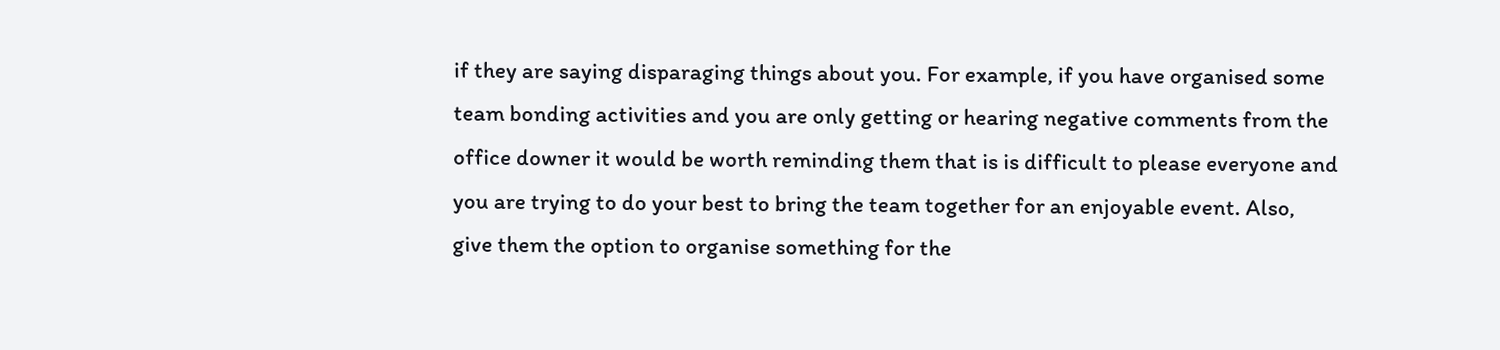if they are saying disparaging things about you. For example, if you have organised some team bonding activities and you are only getting or hearing negative comments from the office downer it would be worth reminding them that is is difficult to please everyone and you are trying to do your best to bring the team together for an enjoyable event. Also, give them the option to organise something for the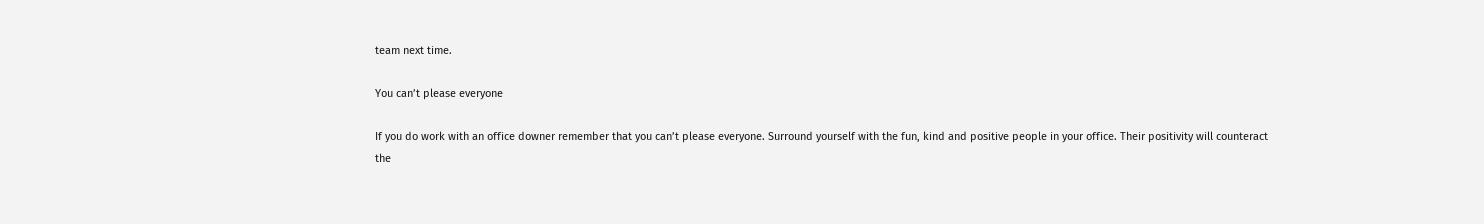team next time.

You can’t please everyone

If you do work with an office downer remember that you can’t please everyone. Surround yourself with the fun, kind and positive people in your office. Their positivity will counteract the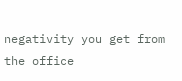negativity you get from the office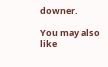downer.

You may also like